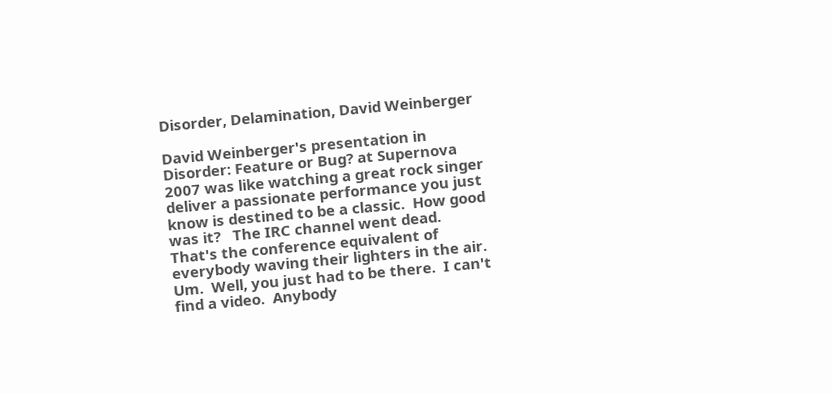Disorder, Delamination, David Weinberger

David Weinberger's presentation in Disorder: Feature or Bug? at Supernova 2007 was like watching a great rock singer deliver a passionate performance you just know is destined to be a classic.  How good was it?   The IRC channel went dead.  That's the conference equivalent of everybody waving their lighters in the air.  Um.  Well, you just had to be there.  I can't find a video.  Anybody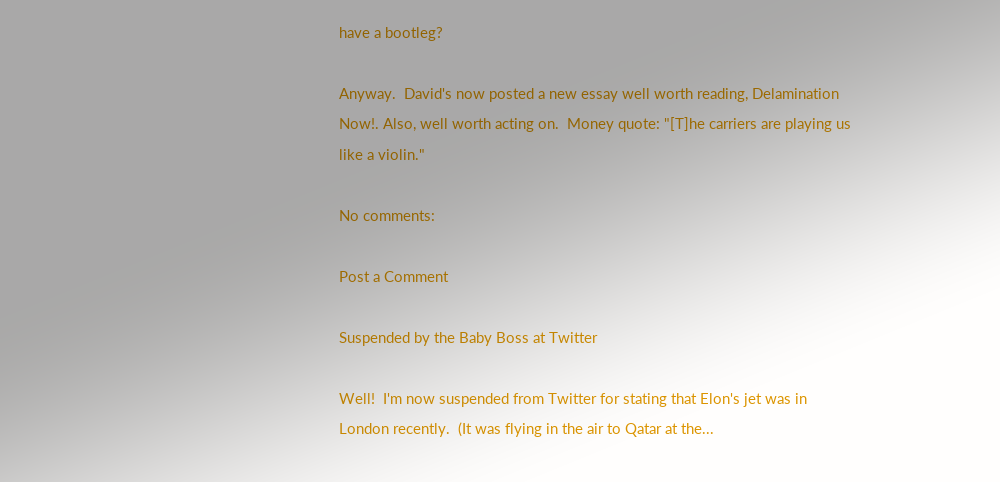have a bootleg?

Anyway.  David's now posted a new essay well worth reading, Delamination Now!. Also, well worth acting on.  Money quote: "[T]he carriers are playing us like a violin."

No comments:

Post a Comment

Suspended by the Baby Boss at Twitter

Well!  I'm now suspended from Twitter for stating that Elon's jet was in London recently.  (It was flying in the air to Qatar at the...